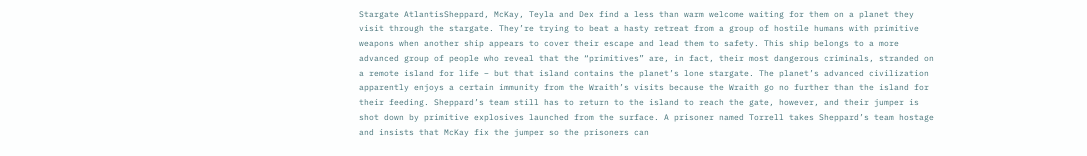Stargate AtlantisSheppard, McKay, Teyla and Dex find a less than warm welcome waiting for them on a planet they visit through the stargate. They’re trying to beat a hasty retreat from a group of hostile humans with primitive weapons when another ship appears to cover their escape and lead them to safety. This ship belongs to a more advanced group of people who reveal that the “primitives” are, in fact, their most dangerous criminals, stranded on a remote island for life – but that island contains the planet’s lone stargate. The planet’s advanced civilization apparently enjoys a certain immunity from the Wraith’s visits because the Wraith go no further than the island for their feeding. Sheppard’s team still has to return to the island to reach the gate, however, and their jumper is shot down by primitive explosives launched from the surface. A prisoner named Torrell takes Sheppard’s team hostage and insists that McKay fix the jumper so the prisoners can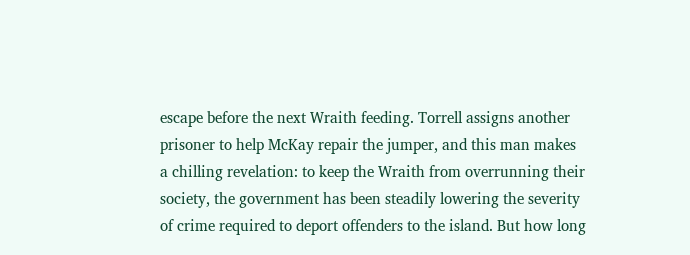escape before the next Wraith feeding. Torrell assigns another prisoner to help McKay repair the jumper, and this man makes a chilling revelation: to keep the Wraith from overrunning their society, the government has been steadily lowering the severity of crime required to deport offenders to the island. But how long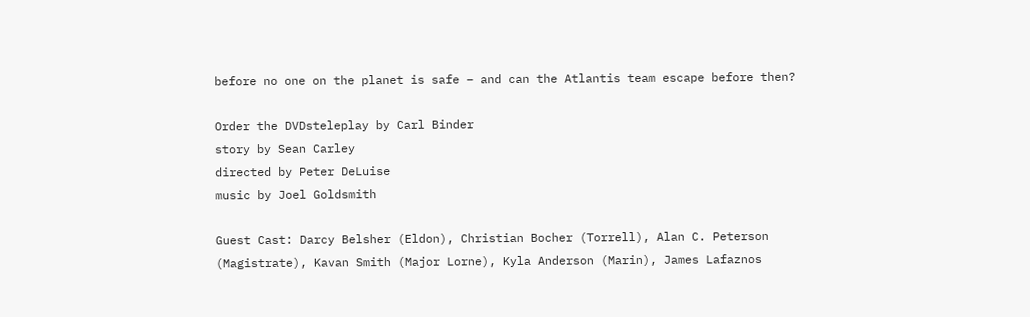before no one on the planet is safe – and can the Atlantis team escape before then?

Order the DVDsteleplay by Carl Binder
story by Sean Carley
directed by Peter DeLuise
music by Joel Goldsmith

Guest Cast: Darcy Belsher (Eldon), Christian Bocher (Torrell), Alan C. Peterson (Magistrate), Kavan Smith (Major Lorne), Kyla Anderson (Marin), James Lafaznos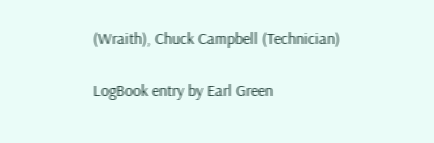(Wraith), Chuck Campbell (Technician)

LogBook entry by Earl Green